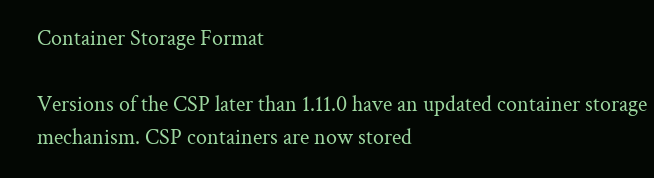Container Storage Format

Versions of the CSP later than 1.11.0 have an updated container storage mechanism. CSP containers are now stored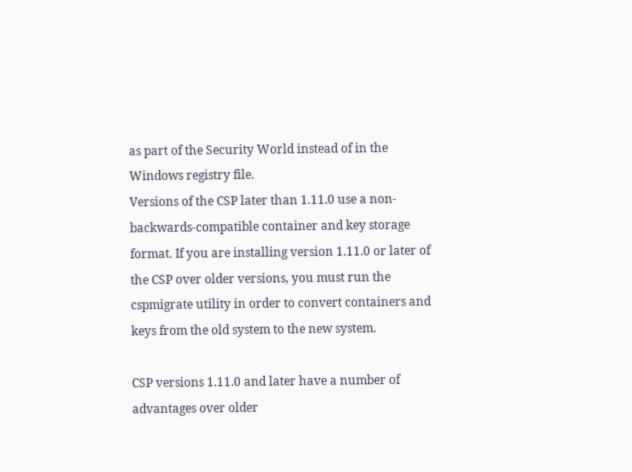as part of the Security World instead of in the Windows registry file.
Versions of the CSP later than 1.11.0 use a non-backwards-compatible container and key storage format. If you are installing version 1.11.0 or later of the CSP over older versions, you must run the cspmigrate utility in order to convert containers and keys from the old system to the new system.

CSP versions 1.11.0 and later have a number of advantages over older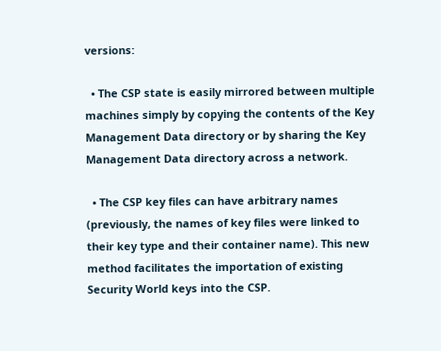versions:

  • The CSP state is easily mirrored between multiple machines simply by copying the contents of the Key Management Data directory or by sharing the Key Management Data directory across a network.

  • The CSP key files can have arbitrary names (previously, the names of key files were linked to their key type and their container name). This new method facilitates the importation of existing Security World keys into the CSP.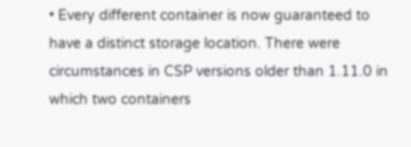• Every different container is now guaranteed to have a distinct storage location. There were circumstances in CSP versions older than 1.11.0 in which two containers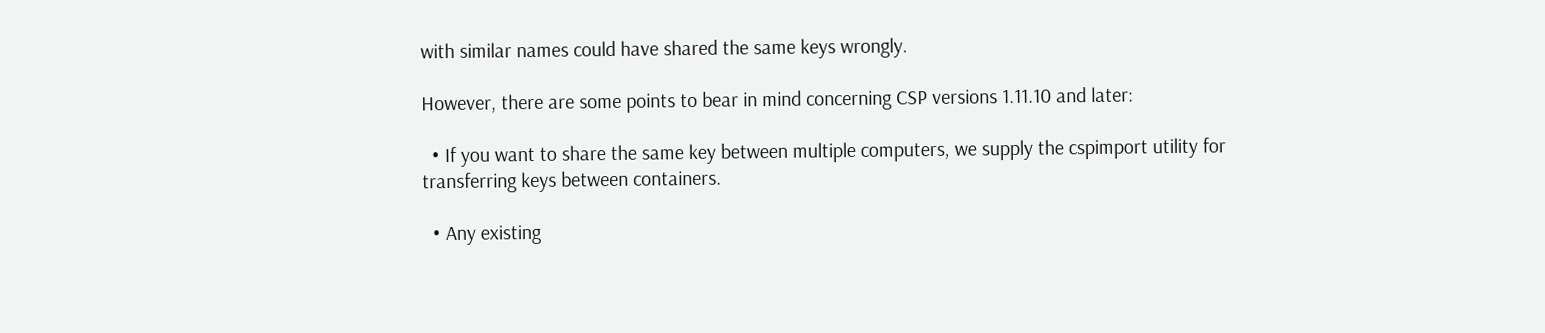with similar names could have shared the same keys wrongly.

However, there are some points to bear in mind concerning CSP versions 1.11.10 and later:

  • If you want to share the same key between multiple computers, we supply the cspimport utility for transferring keys between containers.

  • Any existing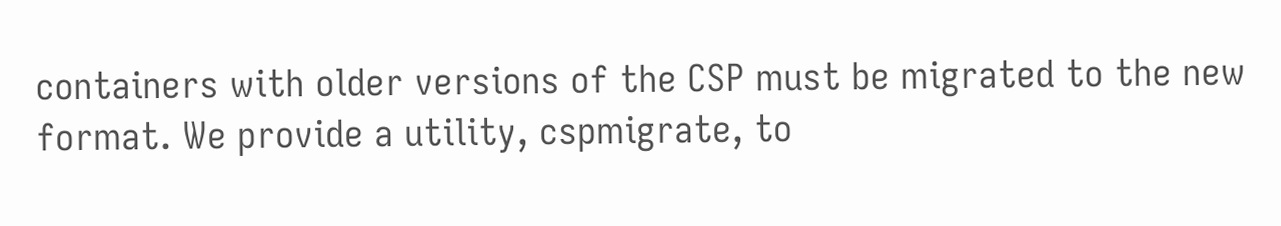containers with older versions of the CSP must be migrated to the new format. We provide a utility, cspmigrate, to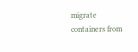migrate containers from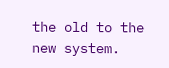the old to the new system.